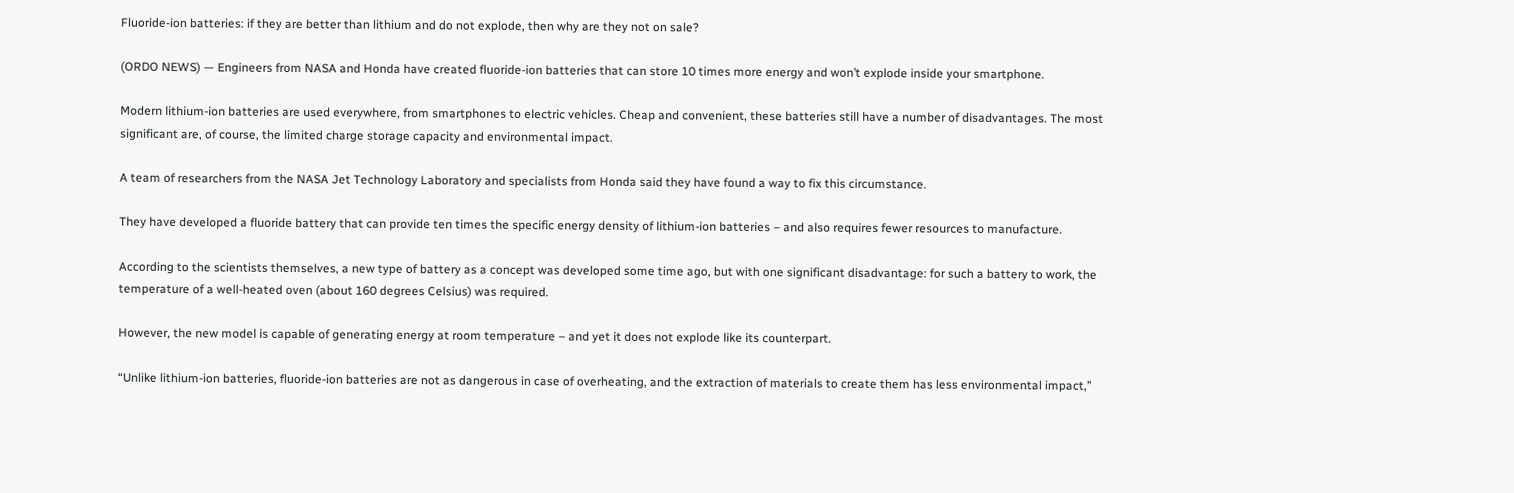Fluoride-ion batteries: if they are better than lithium and do not explode, then why are they not on sale?

(ORDO NEWS) — Engineers from NASA and Honda have created fluoride-ion batteries that can store 10 times more energy and won’t explode inside your smartphone.

Modern lithium-ion batteries are used everywhere, from smartphones to electric vehicles. Cheap and convenient, these batteries still have a number of disadvantages. The most significant are, of course, the limited charge storage capacity and environmental impact.

A team of researchers from the NASA Jet Technology Laboratory and specialists from Honda said they have found a way to fix this circumstance.

They have developed a fluoride battery that can provide ten times the specific energy density of lithium-ion batteries – and also requires fewer resources to manufacture.

According to the scientists themselves, a new type of battery as a concept was developed some time ago, but with one significant disadvantage: for such a battery to work, the temperature of a well-heated oven (about 160 degrees Celsius) was required.

However, the new model is capable of generating energy at room temperature – and yet it does not explode like its counterpart.

“Unlike lithium-ion batteries, fluoride-ion batteries are not as dangerous in case of overheating, and the extraction of materials to create them has less environmental impact,”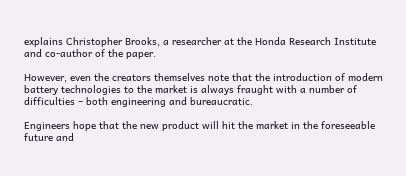explains Christopher Brooks, a researcher at the Honda Research Institute and co-author of the paper.

However, even the creators themselves note that the introduction of modern battery technologies to the market is always fraught with a number of difficulties – both engineering and bureaucratic.

Engineers hope that the new product will hit the market in the foreseeable future and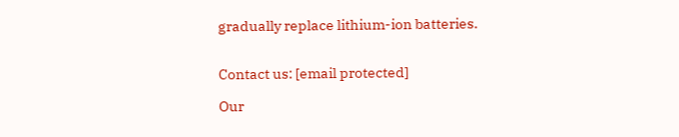gradually replace lithium-ion batteries.


Contact us: [email protected]

Our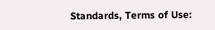Standards, Terms of Use: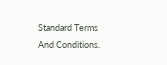Standard Terms And Conditions.